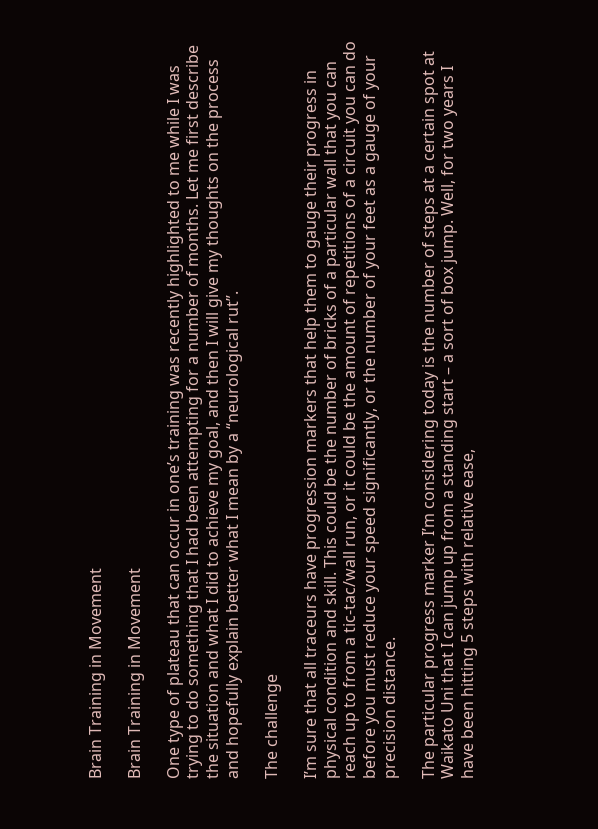Brain Training in Movement

Brain Training in Movement

One type of plateau that can occur in one’s training was recently highlighted to me while I was trying to do something that I had been attempting for a number of months. Let me first describe the situation and what I did to achieve my goal, and then I will give my thoughts on the process and hopefully explain better what I mean by a “neurological rut”.

The challenge

I’m sure that all traceurs have progression markers that help them to gauge their progress in physical condition and skill. This could be the number of bricks of a particular wall that you can reach up to from a tic-tac/wall run, or it could be the amount of repetitions of a circuit you can do before you must reduce your speed significantly, or the number of your feet as a gauge of your precision distance.

The particular progress marker I’m considering today is the number of steps at a certain spot at Waikato Uni that I can jump up from a standing start – a sort of box jump. Well, for two years I have been hitting 5 steps with relative ease,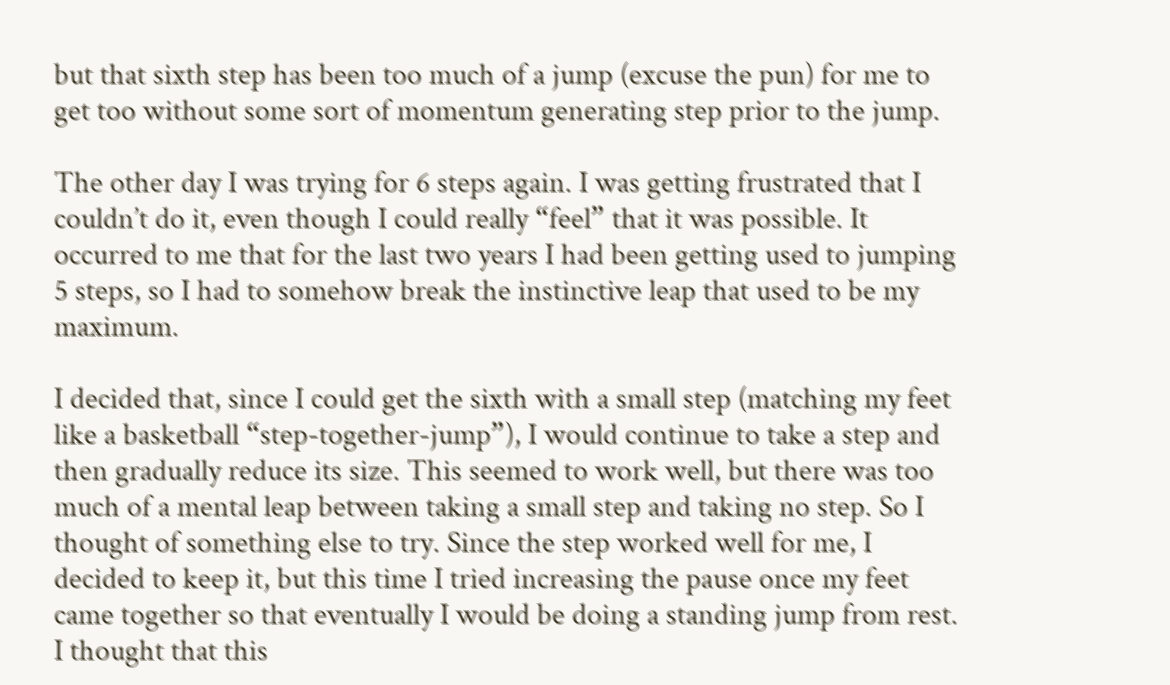but that sixth step has been too much of a jump (excuse the pun) for me to get too without some sort of momentum generating step prior to the jump.

The other day I was trying for 6 steps again. I was getting frustrated that I couldn’t do it, even though I could really “feel” that it was possible. It occurred to me that for the last two years I had been getting used to jumping 5 steps, so I had to somehow break the instinctive leap that used to be my maximum.

I decided that, since I could get the sixth with a small step (matching my feet like a basketball “step-together-jump”), I would continue to take a step and then gradually reduce its size. This seemed to work well, but there was too much of a mental leap between taking a small step and taking no step. So I thought of something else to try. Since the step worked well for me, I decided to keep it, but this time I tried increasing the pause once my feet came together so that eventually I would be doing a standing jump from rest. I thought that this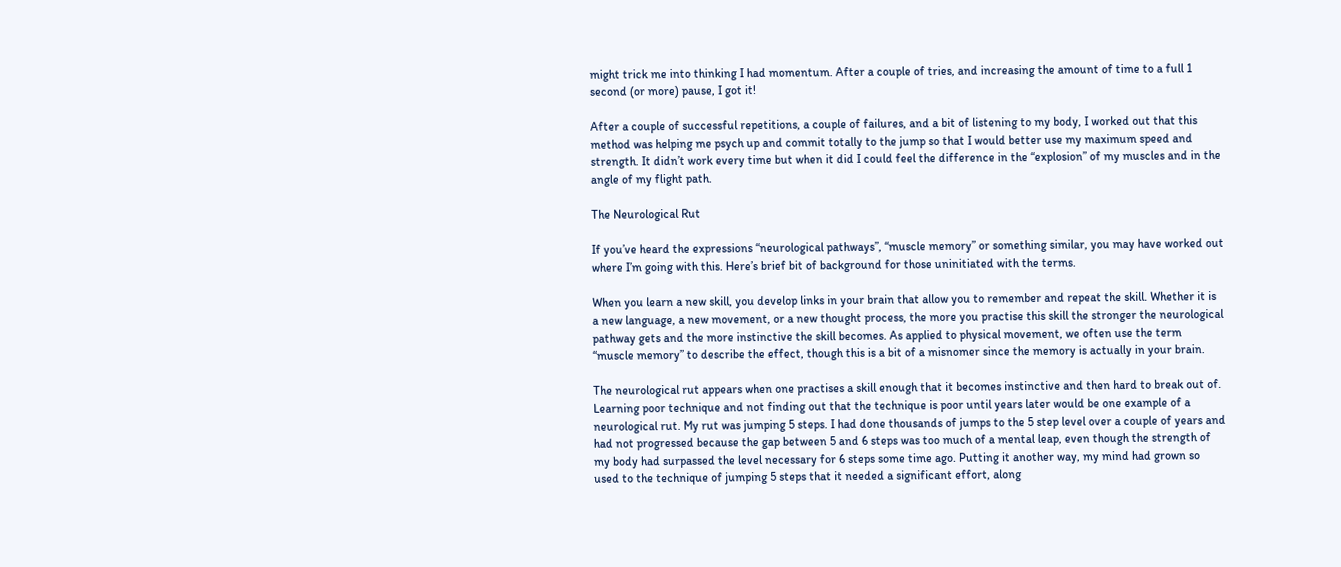might trick me into thinking I had momentum. After a couple of tries, and increasing the amount of time to a full 1 second (or more) pause, I got it!

After a couple of successful repetitions, a couple of failures, and a bit of listening to my body, I worked out that this method was helping me psych up and commit totally to the jump so that I would better use my maximum speed and strength. It didn’t work every time but when it did I could feel the difference in the “explosion” of my muscles and in the angle of my flight path.

The Neurological Rut

If you’ve heard the expressions “neurological pathways”, “muscle memory” or something similar, you may have worked out where I’m going with this. Here’s brief bit of background for those uninitiated with the terms.

When you learn a new skill, you develop links in your brain that allow you to remember and repeat the skill. Whether it is a new language, a new movement, or a new thought process, the more you practise this skill the stronger the neurological pathway gets and the more instinctive the skill becomes. As applied to physical movement, we often use the term “muscle memory” to describe the effect, though this is a bit of a misnomer since the memory is actually in your brain.

The neurological rut appears when one practises a skill enough that it becomes instinctive and then hard to break out of. Learning poor technique and not finding out that the technique is poor until years later would be one example of a neurological rut. My rut was jumping 5 steps. I had done thousands of jumps to the 5 step level over a couple of years and had not progressed because the gap between 5 and 6 steps was too much of a mental leap, even though the strength of my body had surpassed the level necessary for 6 steps some time ago. Putting it another way, my mind had grown so used to the technique of jumping 5 steps that it needed a significant effort, along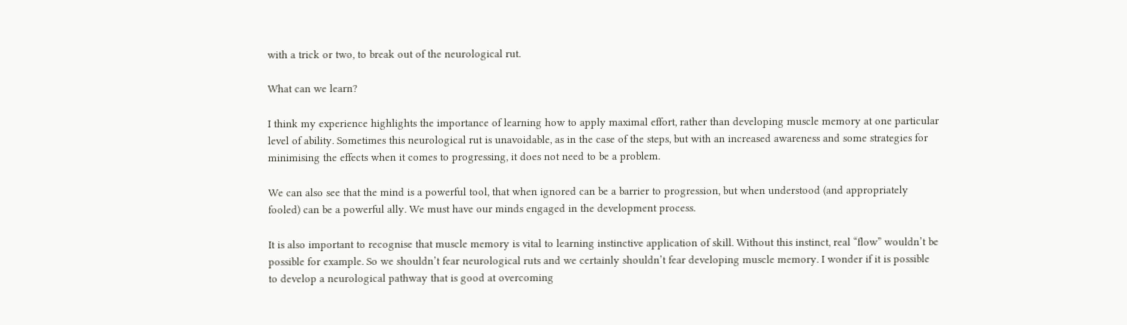with a trick or two, to break out of the neurological rut.

What can we learn?

I think my experience highlights the importance of learning how to apply maximal effort, rather than developing muscle memory at one particular level of ability. Sometimes this neurological rut is unavoidable, as in the case of the steps, but with an increased awareness and some strategies for minimising the effects when it comes to progressing, it does not need to be a problem.

We can also see that the mind is a powerful tool, that when ignored can be a barrier to progression, but when understood (and appropriately fooled) can be a powerful ally. We must have our minds engaged in the development process.

It is also important to recognise that muscle memory is vital to learning instinctive application of skill. Without this instinct, real “flow” wouldn’t be possible for example. So we shouldn’t fear neurological ruts and we certainly shouldn’t fear developing muscle memory. I wonder if it is possible to develop a neurological pathway that is good at overcoming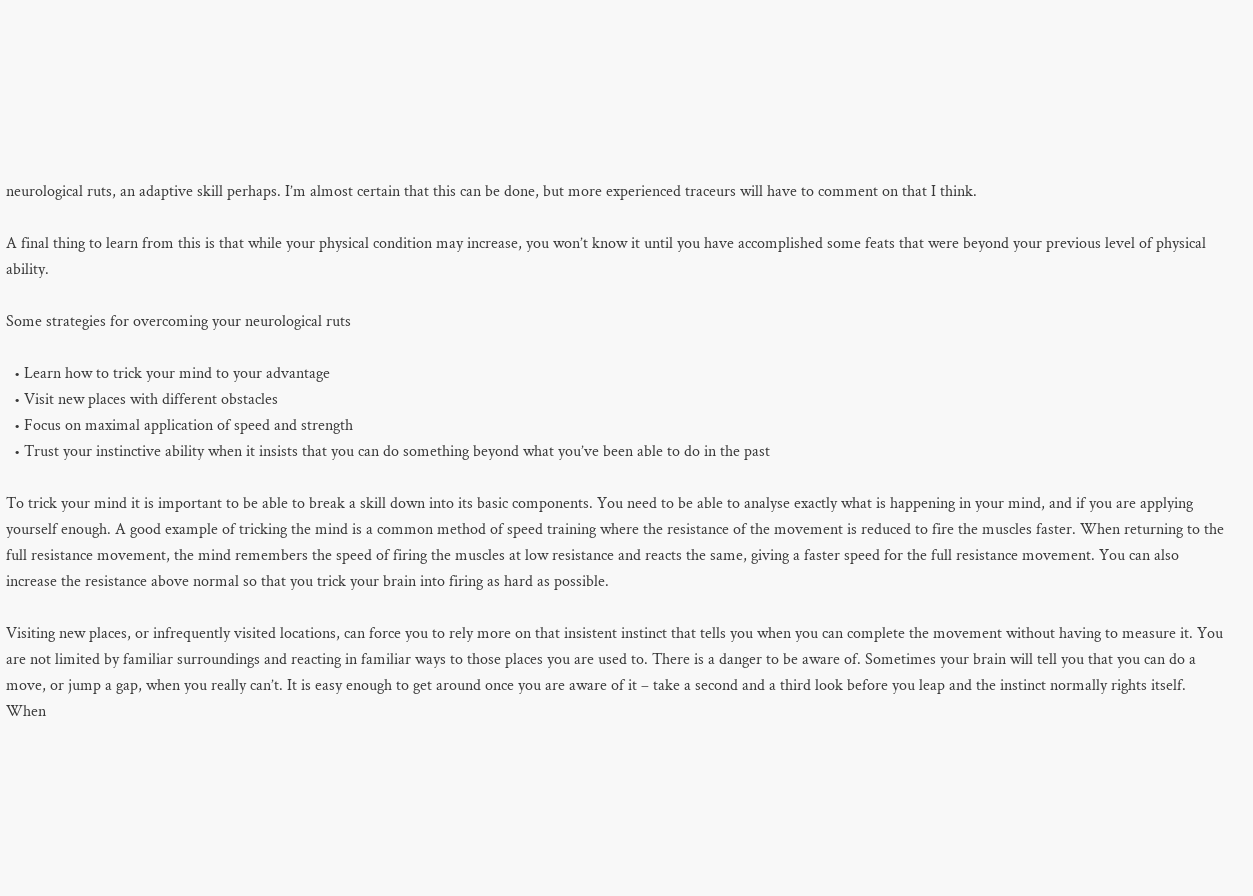neurological ruts, an adaptive skill perhaps. I’m almost certain that this can be done, but more experienced traceurs will have to comment on that I think.

A final thing to learn from this is that while your physical condition may increase, you won’t know it until you have accomplished some feats that were beyond your previous level of physical ability.

Some strategies for overcoming your neurological ruts

  • Learn how to trick your mind to your advantage
  • Visit new places with different obstacles
  • Focus on maximal application of speed and strength
  • Trust your instinctive ability when it insists that you can do something beyond what you’ve been able to do in the past

To trick your mind it is important to be able to break a skill down into its basic components. You need to be able to analyse exactly what is happening in your mind, and if you are applying yourself enough. A good example of tricking the mind is a common method of speed training where the resistance of the movement is reduced to fire the muscles faster. When returning to the full resistance movement, the mind remembers the speed of firing the muscles at low resistance and reacts the same, giving a faster speed for the full resistance movement. You can also increase the resistance above normal so that you trick your brain into firing as hard as possible.

Visiting new places, or infrequently visited locations, can force you to rely more on that insistent instinct that tells you when you can complete the movement without having to measure it. You are not limited by familiar surroundings and reacting in familiar ways to those places you are used to. There is a danger to be aware of. Sometimes your brain will tell you that you can do a move, or jump a gap, when you really can’t. It is easy enough to get around once you are aware of it – take a second and a third look before you leap and the instinct normally rights itself. When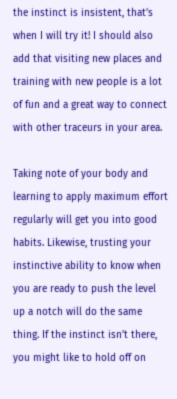the instinct is insistent, that’s when I will try it! I should also add that visiting new places and training with new people is a lot of fun and a great way to connect with other traceurs in your area.

Taking note of your body and learning to apply maximum effort regularly will get you into good habits. Likewise, trusting your instinctive ability to know when you are ready to push the level up a notch will do the same thing. If the instinct isn’t there, you might like to hold off on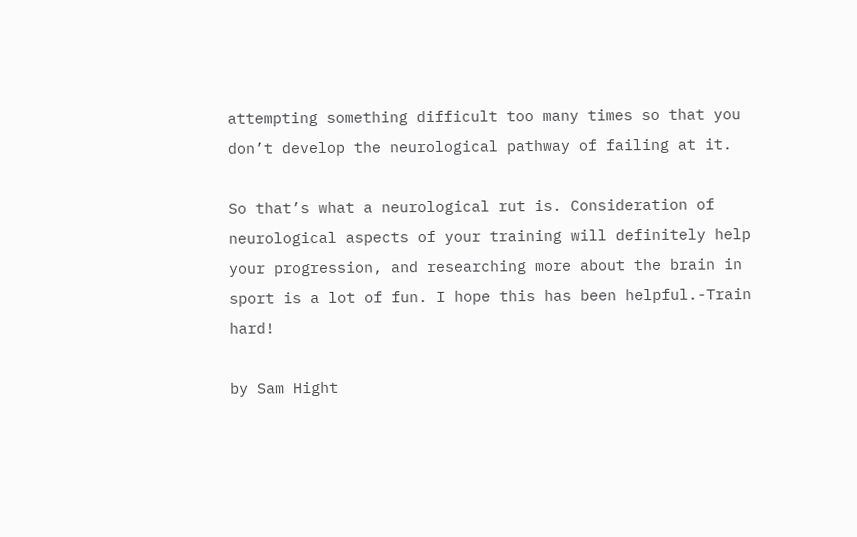attempting something difficult too many times so that you don’t develop the neurological pathway of failing at it.

So that’s what a neurological rut is. Consideration of neurological aspects of your training will definitely help your progression, and researching more about the brain in sport is a lot of fun. I hope this has been helpful.-Train hard!

by Sam Hight